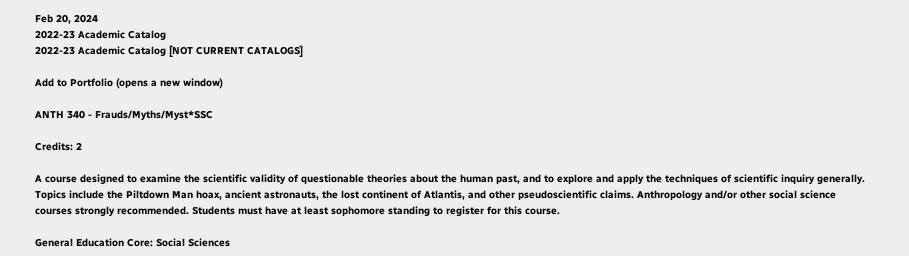Feb 20, 2024
2022-23 Academic Catalog
2022-23 Academic Catalog [NOT CURRENT CATALOGS]

Add to Portfolio (opens a new window)

ANTH 340 - Frauds/Myths/Myst*SSC

Credits: 2

A course designed to examine the scientific validity of questionable theories about the human past, and to explore and apply the techniques of scientific inquiry generally. Topics include the Piltdown Man hoax, ancient astronauts, the lost continent of Atlantis, and other pseudoscientific claims. Anthropology and/or other social science courses strongly recommended. Students must have at least sophomore standing to register for this course.

General Education Core: Social Sciences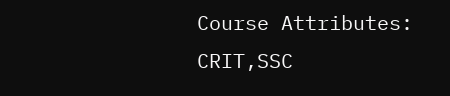Course Attributes: CRIT,SSC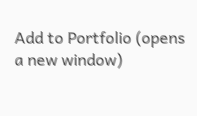Add to Portfolio (opens a new window)